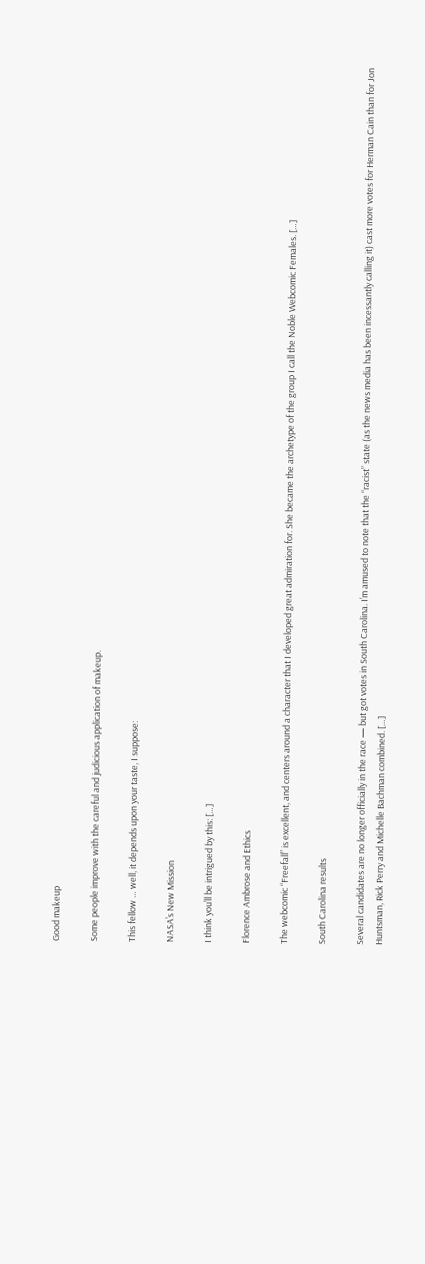Good makeup

Some people improve with the careful and judicious application of makeup.

This fellow … well, it depends upon your taste, I suppose:

NASA’s New Mission

I think you’ll be intrigued by this: […]

Florence Ambrose and Ethics

The webcomic “Freefall” is excellent, and centers around a character that I developed great admiration for. She became the archetype of the group I call the Noble Webcomic Females. […]

South Carolina results

Several candidates are no longer officially in the race — but got votes in South Carolina. I’m amused to note that the “racist” state (as the news media has been incessantly calling it) cast more votes for Herman Cain than for Jon Huntsman, Rick Perry and Michelle Bachman combined. […]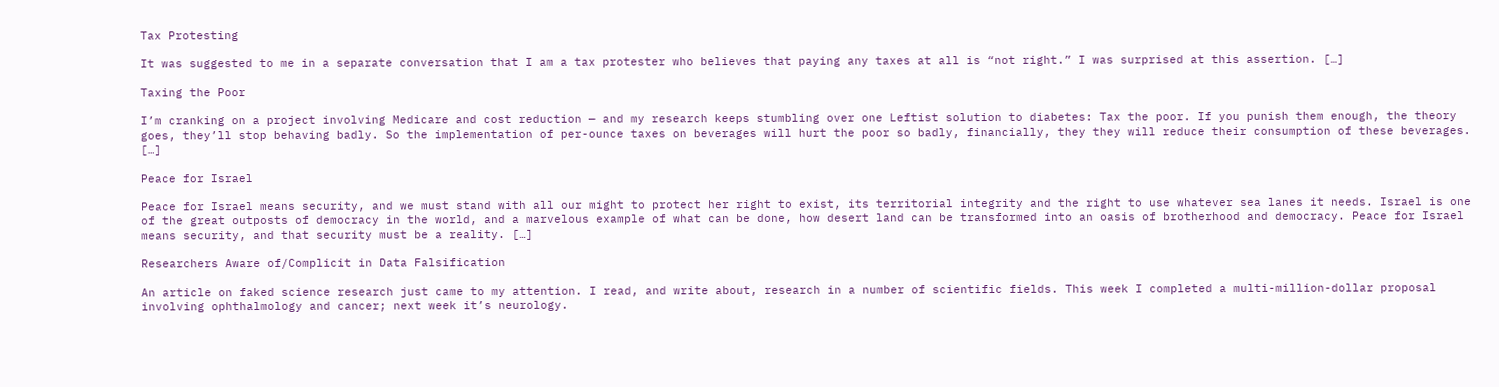Tax Protesting

It was suggested to me in a separate conversation that I am a tax protester who believes that paying any taxes at all is “not right.” I was surprised at this assertion. […]

Taxing the Poor

I’m cranking on a project involving Medicare and cost reduction — and my research keeps stumbling over one Leftist solution to diabetes: Tax the poor. If you punish them enough, the theory goes, they’ll stop behaving badly. So the implementation of per-ounce taxes on beverages will hurt the poor so badly, financially, they they will reduce their consumption of these beverages. […]

Peace for Israel

Peace for Israel means security, and we must stand with all our might to protect her right to exist, its territorial integrity and the right to use whatever sea lanes it needs. Israel is one of the great outposts of democracy in the world, and a marvelous example of what can be done, how desert land can be transformed into an oasis of brotherhood and democracy. Peace for Israel means security, and that security must be a reality. […]

Researchers Aware of/Complicit in Data Falsification

An article on faked science research just came to my attention. I read, and write about, research in a number of scientific fields. This week I completed a multi-million-dollar proposal involving ophthalmology and cancer; next week it’s neurology.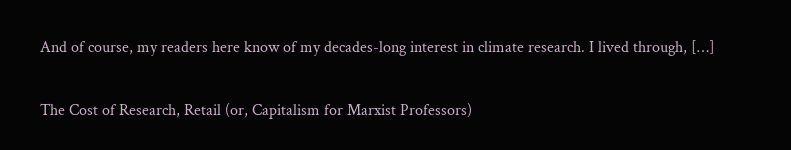And of course, my readers here know of my decades-long interest in climate research. I lived through, […]

The Cost of Research, Retail (or, Capitalism for Marxist Professors)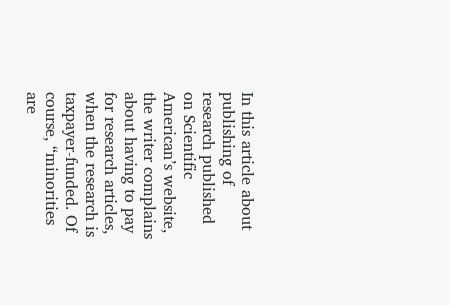In this article about publishing of research published on Scientific American’s website, the writer complains about having to pay for research articles, when the research is taxpayer-funded. Of course, “minorities are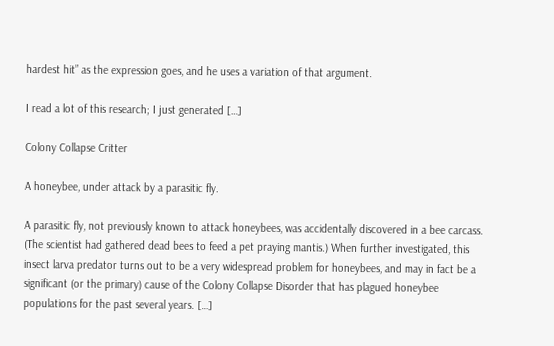hardest hit” as the expression goes, and he uses a variation of that argument.

I read a lot of this research; I just generated […]

Colony Collapse Critter

A honeybee, under attack by a parasitic fly.

A parasitic fly, not previously known to attack honeybees, was accidentally discovered in a bee carcass. (The scientist had gathered dead bees to feed a pet praying mantis.) When further investigated, this insect larva predator turns out to be a very widespread problem for honeybees, and may in fact be a significant (or the primary) cause of the Colony Collapse Disorder that has plagued honeybee populations for the past several years. […]